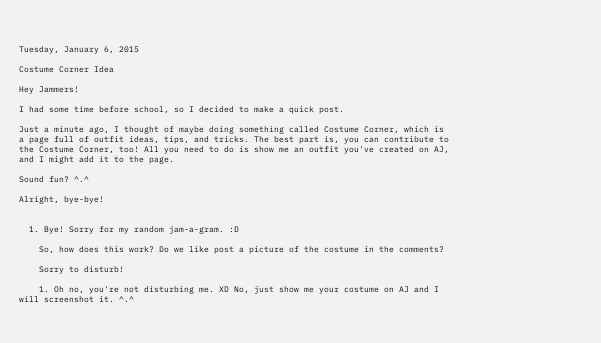Tuesday, January 6, 2015

Costume Corner Idea

Hey Jammers!

I had some time before school, so I decided to make a quick post.

Just a minute ago, I thought of maybe doing something called Costume Corner, which is a page full of outfit ideas, tips, and tricks. The best part is, you can contribute to the Costume Corner, too! All you need to do is show me an outfit you've created on AJ, and I might add it to the page.

Sound fun? ^.^

Alright, bye-bye!


  1. Bye! Sorry for my random jam-a-gram. :D

    So, how does this work? Do we like post a picture of the costume in the comments?

    Sorry to disturb!

    1. Oh no, you're not disturbing me. XD No, just show me your costume on AJ and I will screenshot it. ^.^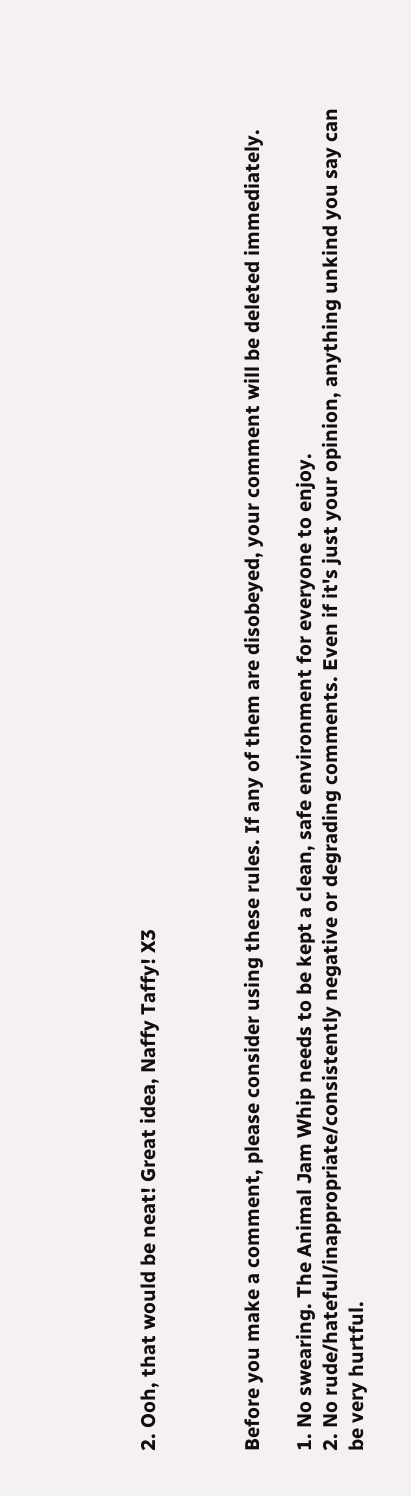2. Ooh, that would be neat! Great idea, Naffy Taffy! X3



Before you make a comment, please consider using these rules. If any of them are disobeyed, your comment will be deleted immediately.

1. No swearing. The Animal Jam Whip needs to be kept a clean, safe environment for everyone to enjoy.
2. No rude/hateful/inappropriate/consistently negative or degrading comments. Even if it's just your opinion, anything unkind you say can be very hurtful.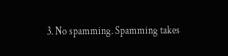3. No spamming. Spamming takes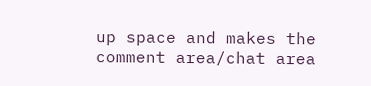up space and makes the comment area/chat area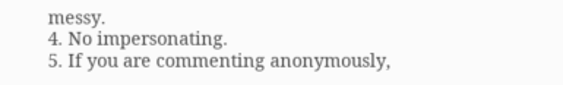messy.
4. No impersonating.
5. If you are commenting anonymously,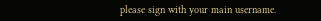please sign with your main username.